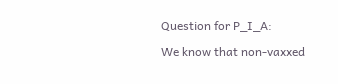Question for P_I_A:

We know that non-vaxxed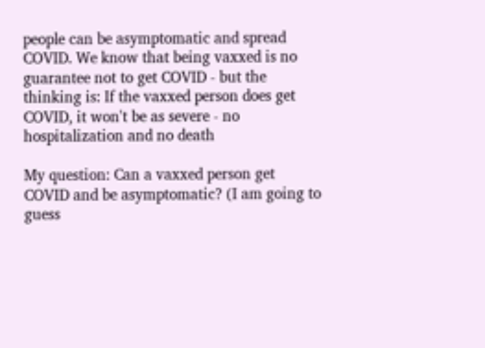people can be asymptomatic and spread COVID. We know that being vaxxed is no guarantee not to get COVID - but the thinking is: If the vaxxed person does get COVID, it won't be as severe - no hospitalization and no death

My question: Can a vaxxed person get COVID and be asymptomatic? (I am going to guess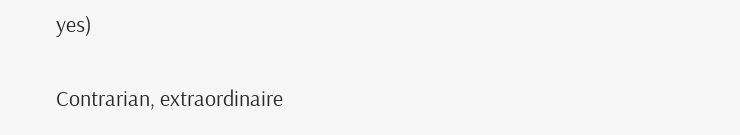yes)

Contrarian, extraordinaire